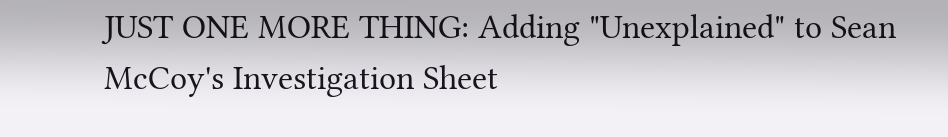JUST ONE MORE THING: Adding "Unexplained" to Sean McCoy's Investigation Sheet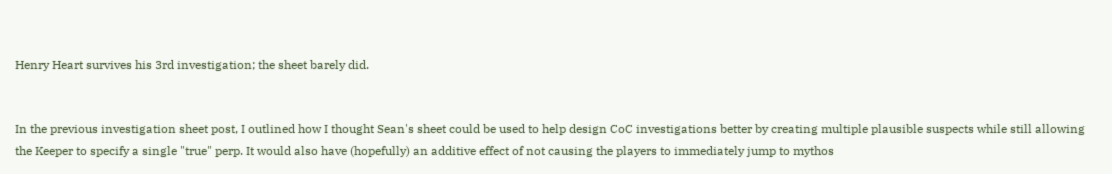Henry Heart survives his 3rd investigation; the sheet barely did.


In the previous investigation sheet post, I outlined how I thought Sean's sheet could be used to help design CoC investigations better by creating multiple plausible suspects while still allowing the Keeper to specify a single "true" perp. It would also have (hopefully) an additive effect of not causing the players to immediately jump to mythos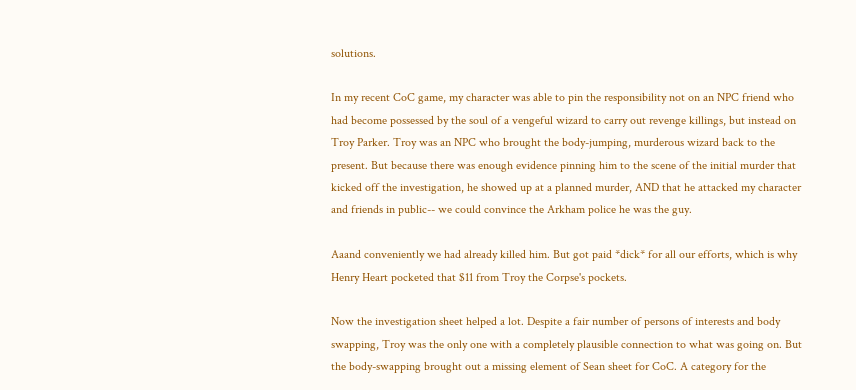solutions.

In my recent CoC game, my character was able to pin the responsibility not on an NPC friend who had become possessed by the soul of a vengeful wizard to carry out revenge killings, but instead on Troy Parker. Troy was an NPC who brought the body-jumping, murderous wizard back to the present. But because there was enough evidence pinning him to the scene of the initial murder that kicked off the investigation, he showed up at a planned murder, AND that he attacked my character and friends in public-- we could convince the Arkham police he was the guy.

Aaand conveniently we had already killed him. But got paid *dick* for all our efforts, which is why Henry Heart pocketed that $11 from Troy the Corpse's pockets.

Now the investigation sheet helped a lot. Despite a fair number of persons of interests and body swapping, Troy was the only one with a completely plausible connection to what was going on. But the body-swapping brought out a missing element of Sean sheet for CoC. A category for the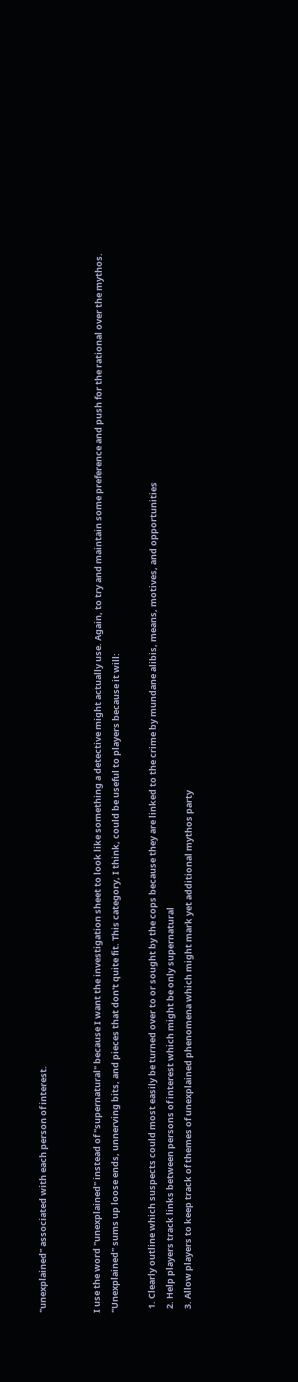"unexplained" associated with each person of interest.


I use the word "unexplained" instead of "supernatural" because I want the investigation sheet to look like something a detective might actually use. Again, to try and maintain some preference and push for the rational over the mythos. "Unexplained" sums up loose ends, unnerving bits, and pieces that don't quite fit. This category, I think, could be useful to players because it will:

  1. Clearly outline which suspects could most easily be turned over to or sought by the cops because they are linked to the crime by mundane alibis, means, motives, and opportunities
  2. Help players track links between persons of interest which might be only supernatural
  3. Allow players to keep track of themes of unexplained phenomena which might mark yet additional mythos party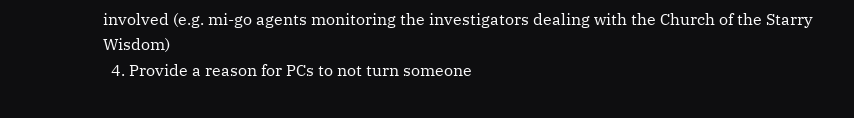involved (e.g. mi-go agents monitoring the investigators dealing with the Church of the Starry Wisdom)
  4. Provide a reason for PCs to not turn someone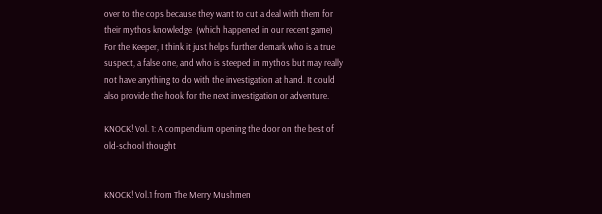over to the cops because they want to cut a deal with them for their mythos knowledge  (which happened in our recent game)
For the Keeper, I think it just helps further demark who is a true suspect, a false one, and who is steeped in mythos but may really not have anything to do with the investigation at hand. It could also provide the hook for the next investigation or adventure.

KNOCK! Vol. 1: A compendium opening the door on the best of old-school thought


KNOCK! Vol.1 from The Merry Mushmen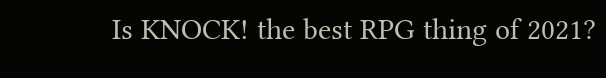Is KNOCK! the best RPG thing of 2021?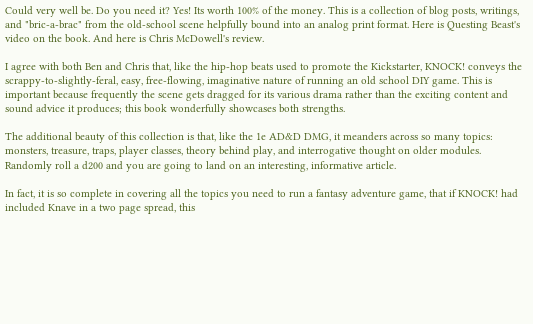Could very well be. Do you need it? Yes! Its worth 100% of the money. This is a collection of blog posts, writings, and "bric-a-brac" from the old-school scene helpfully bound into an analog print format. Here is Questing Beast's video on the book. And here is Chris McDowell's review.

I agree with both Ben and Chris that, like the hip-hop beats used to promote the Kickstarter, KNOCK! conveys the scrappy-to-slightly-feral, easy, free-flowing, imaginative nature of running an old school DIY game. This is important because frequently the scene gets dragged for its various drama rather than the exciting content and sound advice it produces; this book wonderfully showcases both strengths.

The additional beauty of this collection is that, like the 1e AD&D DMG, it meanders across so many topics: monsters, treasure, traps, player classes, theory behind play, and interrogative thought on older modules. Randomly roll a d200 and you are going to land on an interesting, informative article.

In fact, it is so complete in covering all the topics you need to run a fantasy adventure game, that if KNOCK! had included Knave in a two page spread, this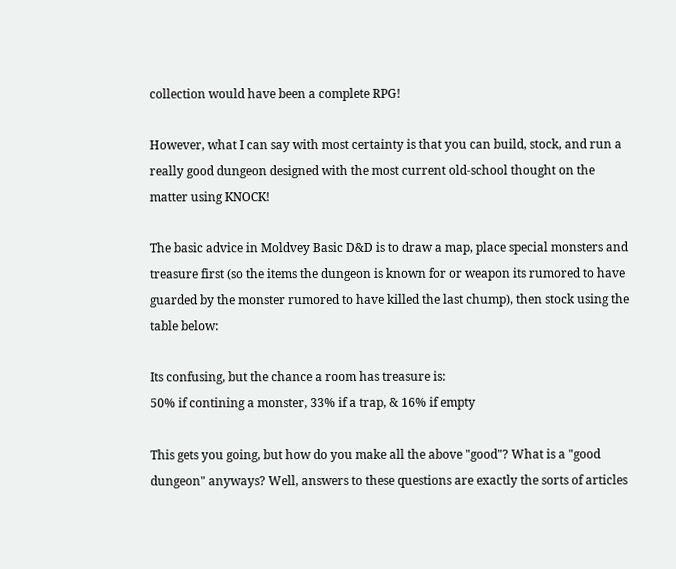collection would have been a complete RPG!

However, what I can say with most certainty is that you can build, stock, and run a really good dungeon designed with the most current old-school thought on the matter using KNOCK!

The basic advice in Moldvey Basic D&D is to draw a map, place special monsters and treasure first (so the items the dungeon is known for or weapon its rumored to have guarded by the monster rumored to have killed the last chump), then stock using the table below:

Its confusing, but the chance a room has treasure is:
50% if contining a monster, 33% if a trap, & 16% if empty

This gets you going, but how do you make all the above "good"? What is a "good dungeon" anyways? Well, answers to these questions are exactly the sorts of articles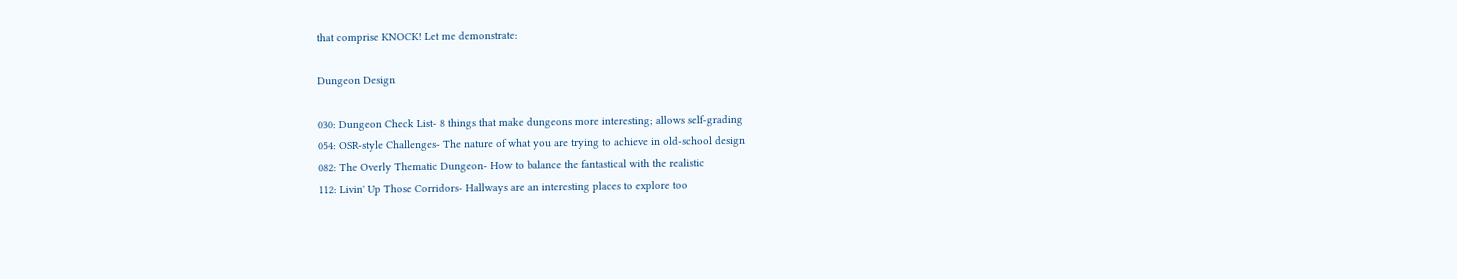that comprise KNOCK! Let me demonstrate:

Dungeon Design

030: Dungeon Check List- 8 things that make dungeons more interesting; allows self-grading
054: OSR-style Challenges- The nature of what you are trying to achieve in old-school design
082: The Overly Thematic Dungeon- How to balance the fantastical with the realistic
112: Livin' Up Those Corridors- Hallways are an interesting places to explore too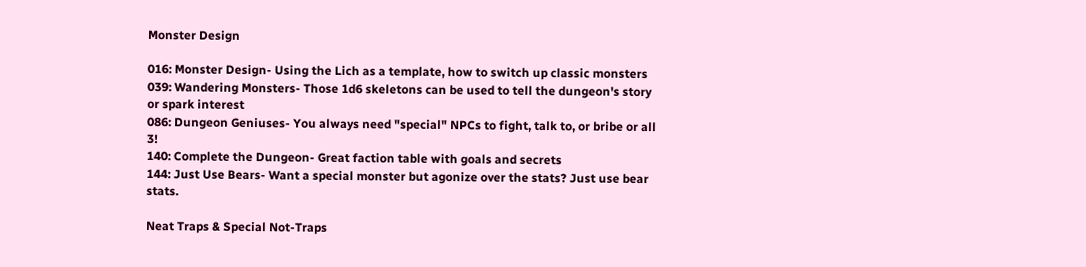Monster Design

016: Monster Design- Using the Lich as a template, how to switch up classic monsters
039: Wandering Monsters- Those 1d6 skeletons can be used to tell the dungeon's story or spark interest
086: Dungeon Geniuses- You always need "special" NPCs to fight, talk to, or bribe or all 3!
140: Complete the Dungeon- Great faction table with goals and secrets
144: Just Use Bears- Want a special monster but agonize over the stats? Just use bear stats.

Neat Traps & Special Not-Traps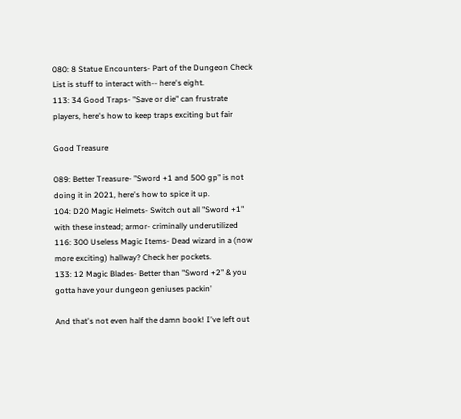080: 8 Statue Encounters- Part of the Dungeon Check List is stuff to interact with-- here's eight.
113: 34 Good Traps- "Save or die" can frustrate players, here's how to keep traps exciting but fair

Good Treasure

089: Better Treasure- "Sword +1 and 500 gp" is not doing it in 2021, here's how to spice it up.
104: D20 Magic Helmets- Switch out all "Sword +1" with these instead; armor- criminally underutilized
116: 300 Useless Magic Items- Dead wizard in a (now more exciting) hallway? Check her pockets.
133: 12 Magic Blades- Better than "Sword +2" & you gotta have your dungeon geniuses packin'

And that's not even half the damn book! I've left out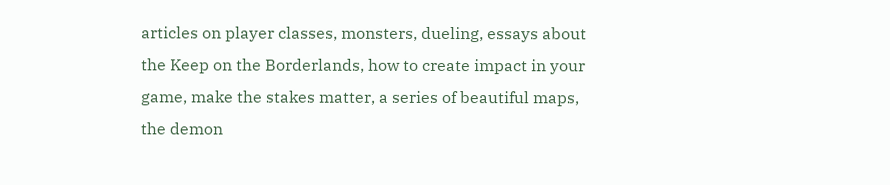articles on player classes, monsters, dueling, essays about the Keep on the Borderlands, how to create impact in your game, make the stakes matter, a series of beautiful maps, the demon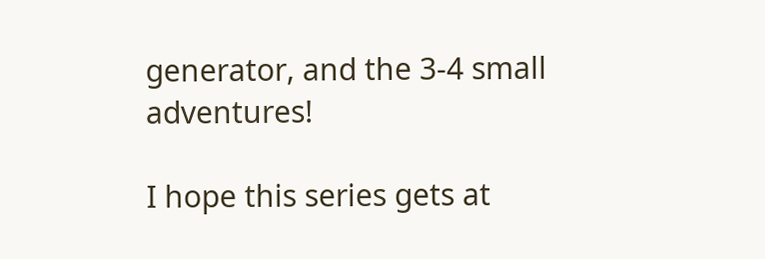generator, and the 3-4 small adventures!

I hope this series gets at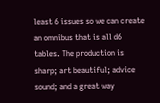least 6 issues so we can create an omnibus that is all d6 tables. The production is sharp; art beautiful; advice sound; and a great way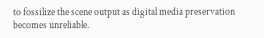to fossilize the scene output as digital media preservation becomes unreliable.